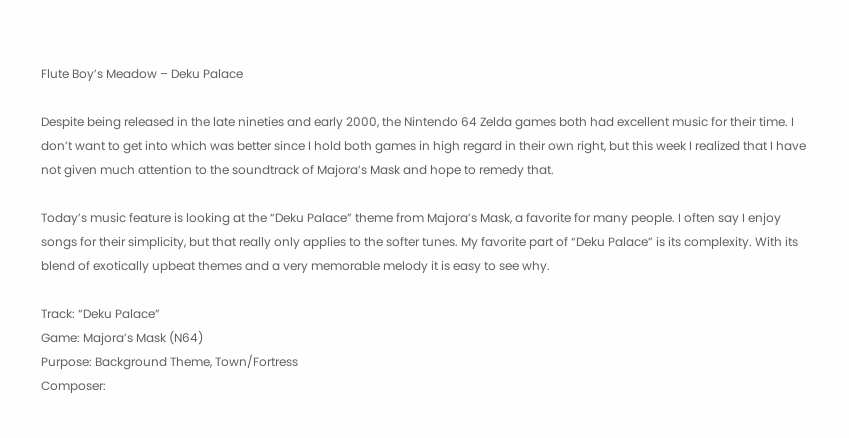Flute Boy’s Meadow – Deku Palace

Despite being released in the late nineties and early 2000, the Nintendo 64 Zelda games both had excellent music for their time. I don’t want to get into which was better since I hold both games in high regard in their own right, but this week I realized that I have not given much attention to the soundtrack of Majora’s Mask and hope to remedy that.

Today’s music feature is looking at the “Deku Palace” theme from Majora’s Mask, a favorite for many people. I often say I enjoy songs for their simplicity, but that really only applies to the softer tunes. My favorite part of “Deku Palace” is its complexity. With its blend of exotically upbeat themes and a very memorable melody it is easy to see why.

Track: “Deku Palace”
Game: Majora’s Mask (N64)
Purpose: Background Theme, Town/Fortress
Composer: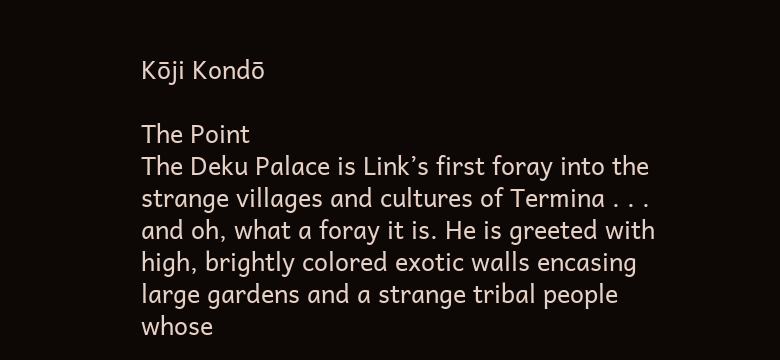Kōji Kondō

The Point
The Deku Palace is Link’s first foray into the strange villages and cultures of Termina . . . and oh, what a foray it is. He is greeted with high, brightly colored exotic walls encasing large gardens and a strange tribal people whose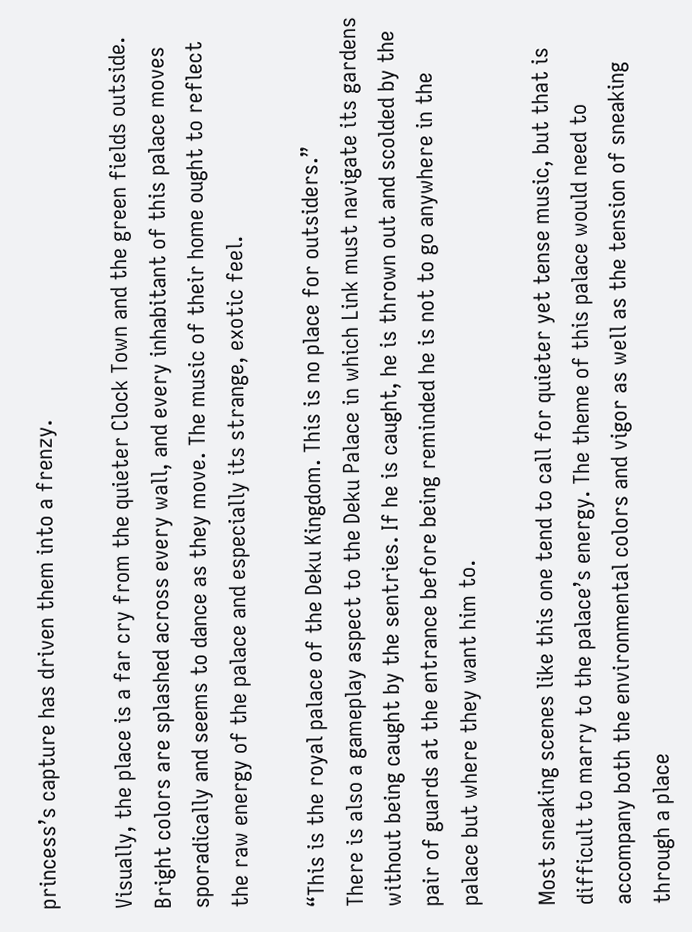princess’s capture has driven them into a frenzy.

Visually, the place is a far cry from the quieter Clock Town and the green fields outside. Bright colors are splashed across every wall, and every inhabitant of this palace moves sporadically and seems to dance as they move. The music of their home ought to reflect the raw energy of the palace and especially its strange, exotic feel.

“This is the royal palace of the Deku Kingdom. This is no place for outsiders.”
There is also a gameplay aspect to the Deku Palace in which Link must navigate its gardens without being caught by the sentries. If he is caught, he is thrown out and scolded by the pair of guards at the entrance before being reminded he is not to go anywhere in the palace but where they want him to.

Most sneaking scenes like this one tend to call for quieter yet tense music, but that is difficult to marry to the palace’s energy. The theme of this palace would need to accompany both the environmental colors and vigor as well as the tension of sneaking through a place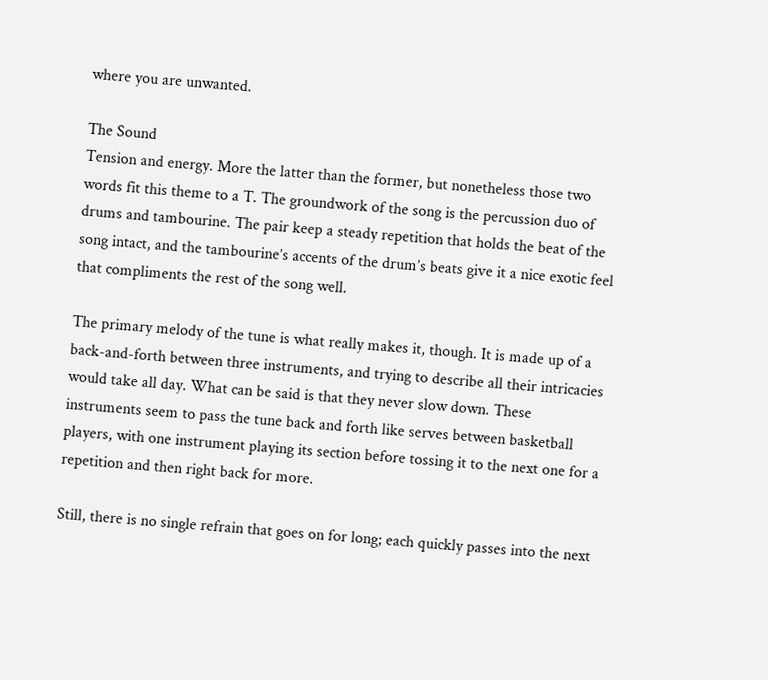where you are unwanted.

The Sound
Tension and energy. More the latter than the former, but nonetheless those two words fit this theme to a T. The groundwork of the song is the percussion duo of drums and tambourine. The pair keep a steady repetition that holds the beat of the song intact, and the tambourine’s accents of the drum’s beats give it a nice exotic feel that compliments the rest of the song well.

The primary melody of the tune is what really makes it, though. It is made up of a back-and-forth between three instruments, and trying to describe all their intricacies would take all day. What can be said is that they never slow down. These instruments seem to pass the tune back and forth like serves between basketball players, with one instrument playing its section before tossing it to the next one for a repetition and then right back for more.

Still, there is no single refrain that goes on for long; each quickly passes into the next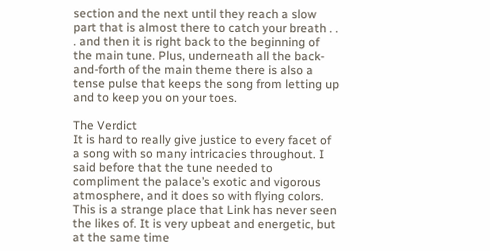section and the next until they reach a slow part that is almost there to catch your breath . . . and then it is right back to the beginning of the main tune. Plus, underneath all the back-and-forth of the main theme there is also a tense pulse that keeps the song from letting up and to keep you on your toes.

The Verdict
It is hard to really give justice to every facet of a song with so many intricacies throughout. I said before that the tune needed to compliment the palace’s exotic and vigorous atmosphere, and it does so with flying colors. This is a strange place that Link has never seen the likes of. It is very upbeat and energetic, but at the same time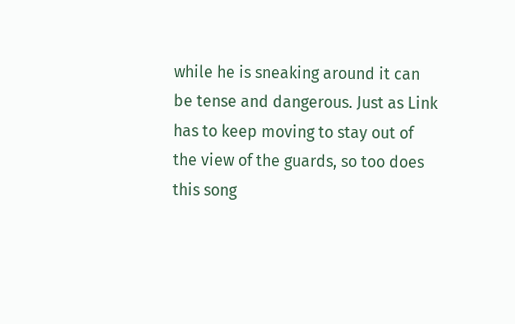while he is sneaking around it can be tense and dangerous. Just as Link has to keep moving to stay out of the view of the guards, so too does this song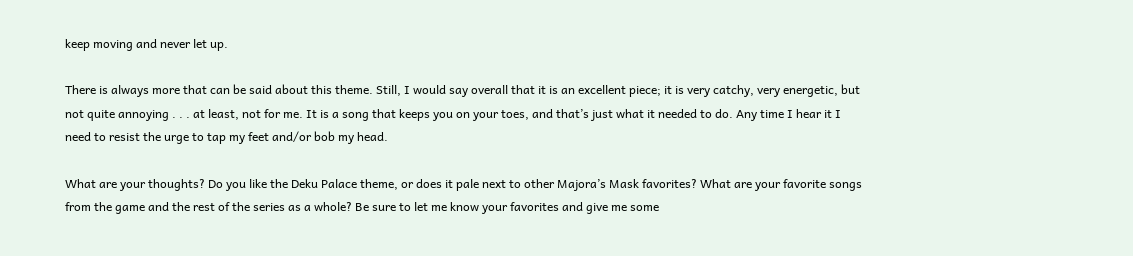keep moving and never let up.

There is always more that can be said about this theme. Still, I would say overall that it is an excellent piece; it is very catchy, very energetic, but not quite annoying . . . at least, not for me. It is a song that keeps you on your toes, and that’s just what it needed to do. Any time I hear it I need to resist the urge to tap my feet and/or bob my head.

What are your thoughts? Do you like the Deku Palace theme, or does it pale next to other Majora’s Mask favorites? What are your favorite songs from the game and the rest of the series as a whole? Be sure to let me know your favorites and give me some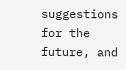suggestions for the future, and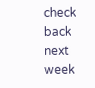check back next week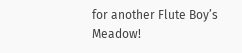for another Flute Boy’s Meadow!